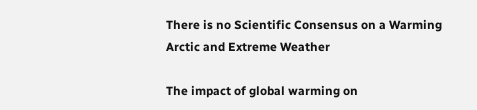There is no Scientific Consensus on a Warming Arctic and Extreme Weather

The impact of global warming on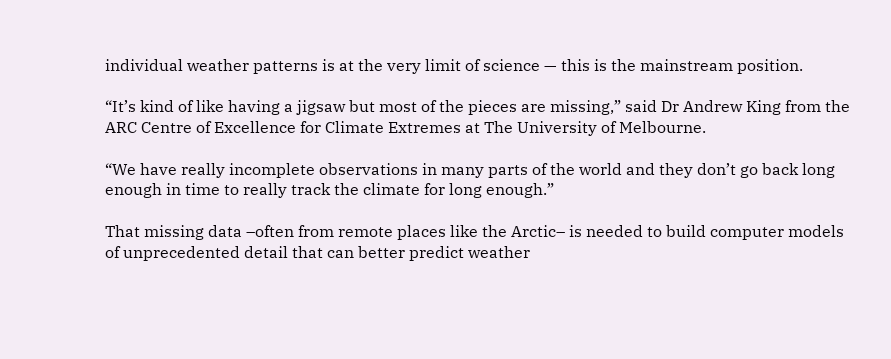individual weather patterns is at the very limit of science — this is the mainstream position.

“It’s kind of like having a jigsaw but most of the pieces are missing,” said Dr Andrew King from the ARC Centre of Excellence for Climate Extremes at The University of Melbourne.

“We have really incomplete observations in many parts of the world and they don’t go back long enough in time to really track the climate for long enough.”

That missing data –often from remote places like the Arctic– is needed to build computer models of unprecedented detail that can better predict weather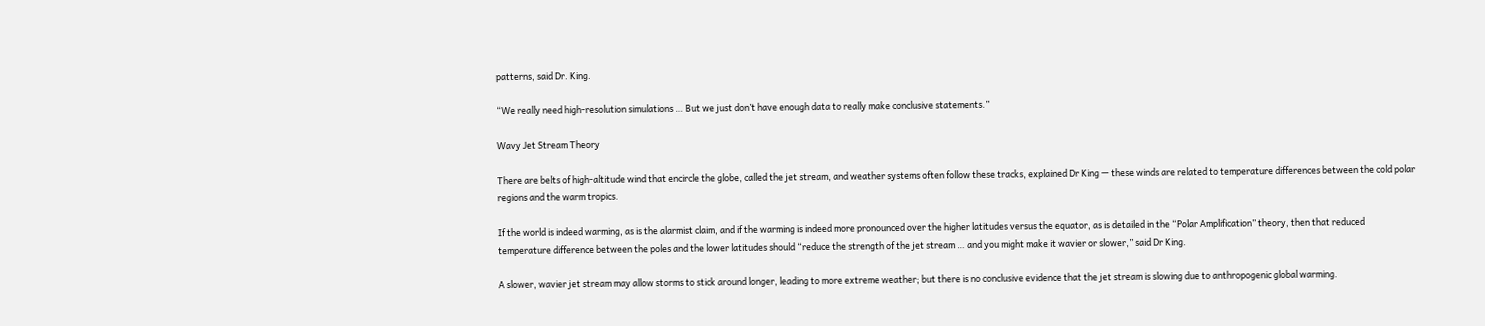patterns, said Dr. King.

“We really need high-resolution simulations … But we just don’t have enough data to really make conclusive statements.”

Wavy Jet Stream Theory

There are belts of high-altitude wind that encircle the globe, called the jet stream, and weather systems often follow these tracks, explained Dr King — these winds are related to temperature differences between the cold polar regions and the warm tropics.

If the world is indeed warming, as is the alarmist claim, and if the warming is indeed more pronounced over the higher latitudes versus the equator, as is detailed in the “Polar Amplification” theory, then that reduced temperature difference between the poles and the lower latitudes should “reduce the strength of the jet stream … and you might make it wavier or slower,” said Dr King.

A slower, wavier jet stream may allow storms to stick around longer, leading to more extreme weather; but there is no conclusive evidence that the jet stream is slowing due to anthropogenic global warming.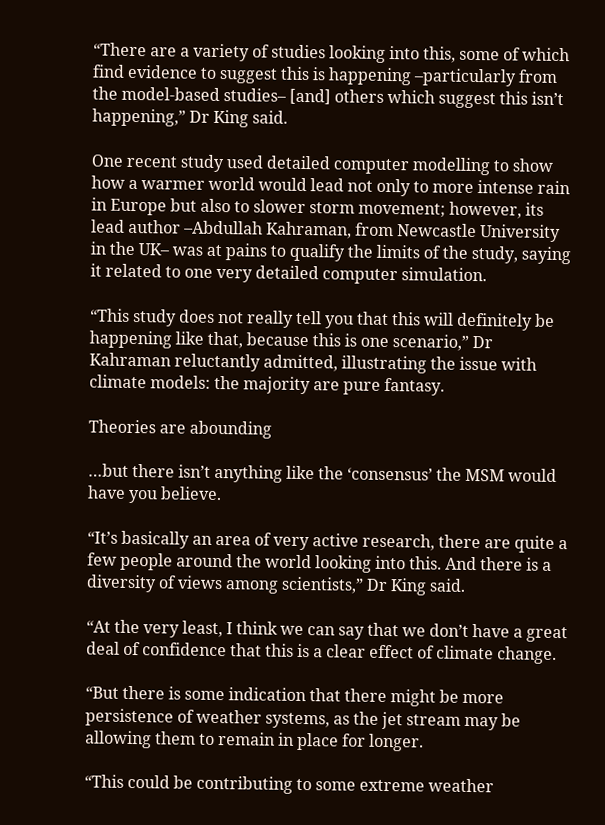“There are a variety of studies looking into this, some of which find evidence to suggest this is happening –particularly from the model-based studies– [and] others which suggest this isn’t happening,” Dr King said.

One recent study used detailed computer modelling to show how a warmer world would lead not only to more intense rain in Europe but also to slower storm movement; however, its lead author –Abdullah Kahraman, from Newcastle University in the UK– was at pains to qualify the limits of the study, saying it related to one very detailed computer simulation.

“This study does not really tell you that this will definitely be happening like that, because this is one scenario,” Dr Kahraman reluctantly admitted, illustrating the issue with climate models: the majority are pure fantasy.

Theories are abounding

…but there isn’t anything like the ‘consensus’ the MSM would have you believe.

“It’s basically an area of very active research, there are quite a few people around the world looking into this. And there is a diversity of views among scientists,” Dr King said.

“At the very least, I think we can say that we don’t have a great deal of confidence that this is a clear effect of climate change.

“But there is some indication that there might be more persistence of weather systems, as the jet stream may be allowing them to remain in place for longer.

“This could be contributing to some extreme weather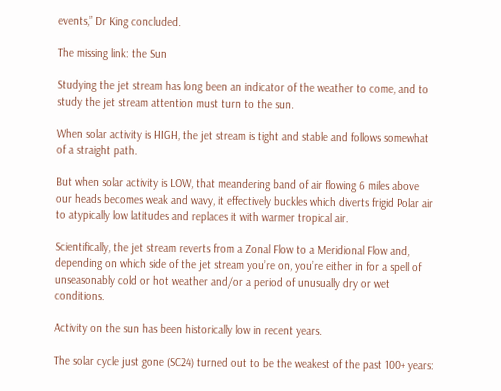events,” Dr King concluded.

The missing link: the Sun

Studying the jet stream has long been an indicator of the weather to come, and to study the jet stream attention must turn to the sun.

When solar activity is HIGH, the jet stream is tight and stable and follows somewhat of a straight path.

But when solar activity is LOW, that meandering band of air flowing 6 miles above our heads becomes weak and wavy, it effectively buckles which diverts frigid Polar air to atypically low latitudes and replaces it with warmer tropical air.

Scientifically, the jet stream reverts from a Zonal Flow to a Meridional Flow and, depending on which side of the jet stream you’re on, you’re either in for a spell of unseasonably cold or hot weather and/or a period of unusually dry or wet conditions.

Activity on the sun has been historically low in recent years.

The solar cycle just gone (SC24) turned out to be the weakest of the past 100+ years: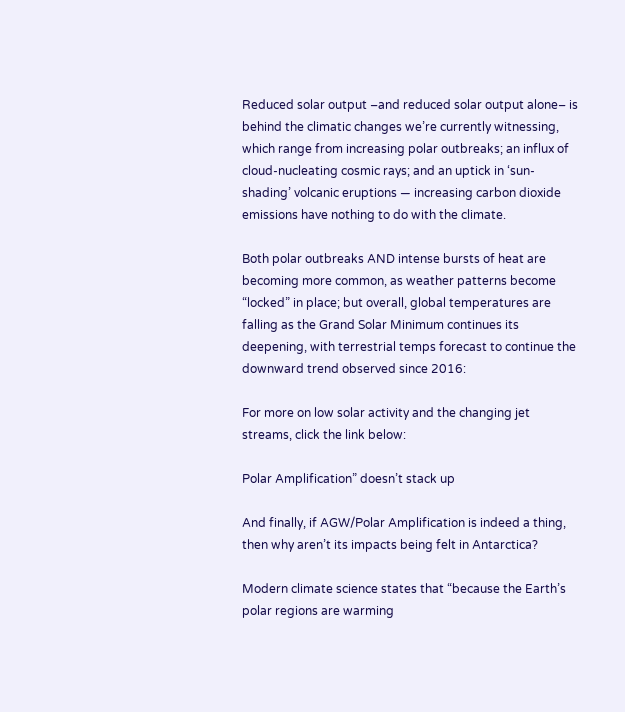Reduced solar output –and reduced solar output alone– is behind the climatic changes we’re currently witnessing, which range from increasing polar outbreaks; an influx of cloud-nucleating cosmic rays; and an uptick in ‘sun-shading’ volcanic eruptions — increasing carbon dioxide emissions have nothing to do with the climate.

Both polar outbreaks AND intense bursts of heat are becoming more common, as weather patterns become “locked” in place; but overall, global temperatures are falling as the Grand Solar Minimum continues its deepening, with terrestrial temps forecast to continue the downward trend observed since 2016:

For more on low solar activity and the changing jet streams, click the link below:

Polar Amplification” doesn’t stack up

And finally, if AGW/Polar Amplification is indeed a thing, then why aren’t its impacts being felt in Antarctica?

Modern climate science states that “because the Earth’s polar regions are warming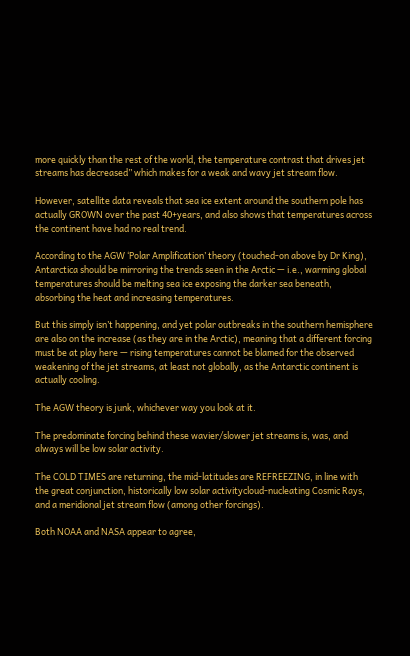more quickly than the rest of the world, the temperature contrast that drives jet streams has decreased” which makes for a weak and wavy jet stream flow.

However, satellite data reveals that sea ice extent around the southern pole has actually GROWN over the past 40+years, and also shows that temperatures across the continent have had no real trend.

According to the AGW ‘Polar Amplification’ theory (touched-on above by Dr King), Antarctica should be mirroring the trends seen in the Arctic — i.e., warming global temperatures should be melting sea ice exposing the darker sea beneath, absorbing the heat and increasing temperatures.

But this simply isn’t happening, and yet polar outbreaks in the southern hemisphere are also on the increase (as they are in the Arctic), meaning that a different forcing must be at play here — rising temperatures cannot be blamed for the observed weakening of the jet streams, at least not globally, as the Antarctic continent is actually cooling.

The AGW theory is junk, whichever way you look at it.

The predominate forcing behind these wavier/slower jet streams is, was, and always will be low solar activity.

The COLD TIMES are returning, the mid-latitudes are REFREEZING, in line with the great conjunction, historically low solar activitycloud-nucleating Cosmic Rays, and a meridional jet stream flow (among other forcings).

Both NOAA and NASA appear to agree,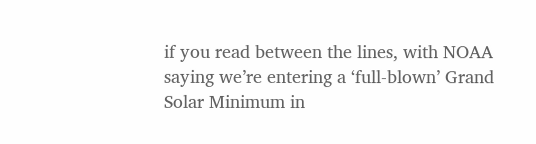if you read between the lines, with NOAA saying we’re entering a ‘full-blown’ Grand Solar Minimum in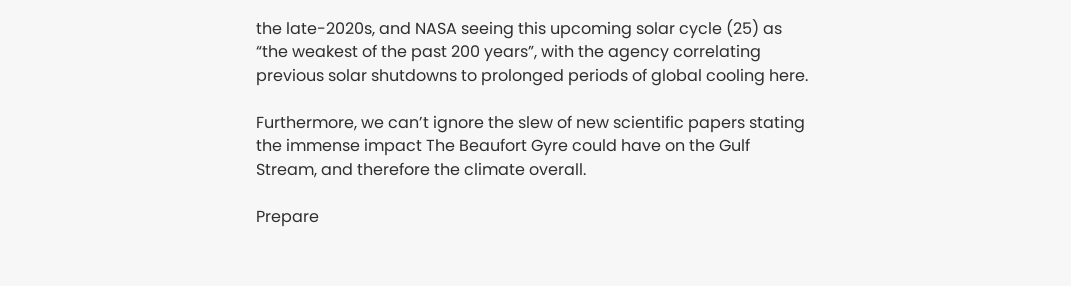the late-2020s, and NASA seeing this upcoming solar cycle (25) as “the weakest of the past 200 years”, with the agency correlating previous solar shutdowns to prolonged periods of global cooling here.

Furthermore, we can’t ignore the slew of new scientific papers stating the immense impact The Beaufort Gyre could have on the Gulf Stream, and therefore the climate overall.

Prepare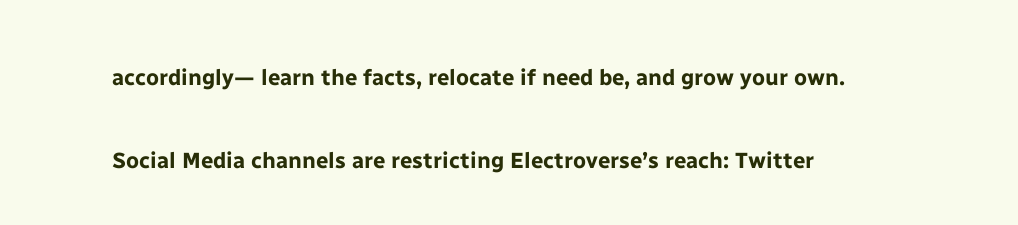accordingly— learn the facts, relocate if need be, and grow your own.

Social Media channels are restricting Electroverse’s reach: Twitter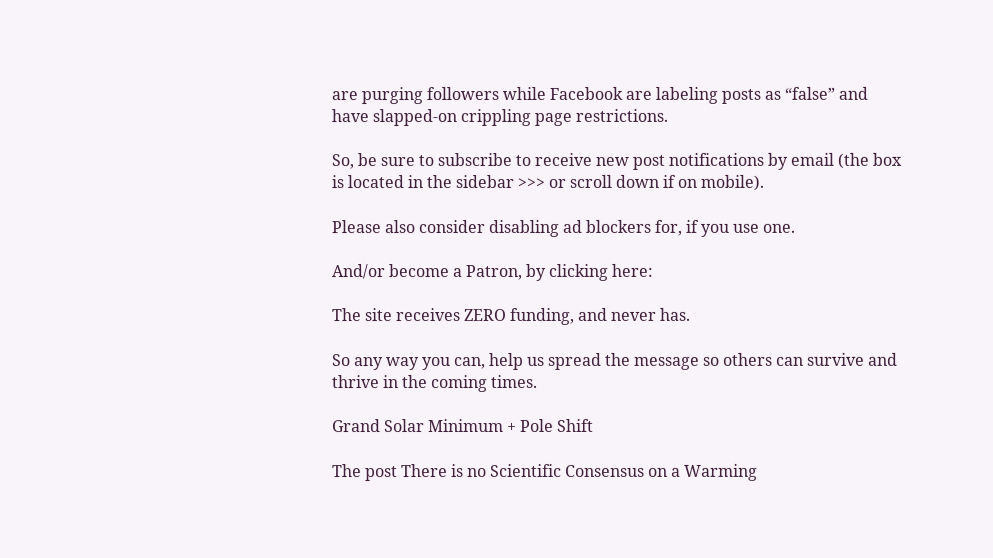are purging followers while Facebook are labeling posts as “false” and have slapped-on crippling page restrictions.

So, be sure to subscribe to receive new post notifications by email (the box is located in the sidebar >>> or scroll down if on mobile).

Please also consider disabling ad blockers for, if you use one.

And/or become a Patron, by clicking here:

The site receives ZERO funding, and never has.

So any way you can, help us spread the message so others can survive and thrive in the coming times.

Grand Solar Minimum + Pole Shift

The post There is no Scientific Consensus on a Warming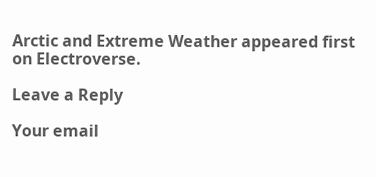Arctic and Extreme Weather appeared first on Electroverse.

Leave a Reply

Your email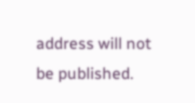address will not be published.